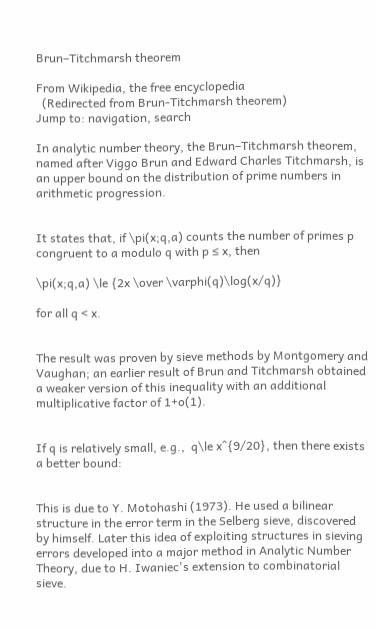Brun–Titchmarsh theorem

From Wikipedia, the free encyclopedia
  (Redirected from Brun-Titchmarsh theorem)
Jump to: navigation, search

In analytic number theory, the Brun–Titchmarsh theorem, named after Viggo Brun and Edward Charles Titchmarsh, is an upper bound on the distribution of prime numbers in arithmetic progression.


It states that, if \pi(x;q,a) counts the number of primes p congruent to a modulo q with p ≤ x, then

\pi(x;q,a) \le {2x \over \varphi(q)\log(x/q)}

for all q < x.


The result was proven by sieve methods by Montgomery and Vaughan; an earlier result of Brun and Titchmarsh obtained a weaker version of this inequality with an additional multiplicative factor of 1+o(1).


If q is relatively small, e.g.,  q\le x^{9/20}, then there exists a better bound:


This is due to Y. Motohashi (1973). He used a bilinear structure in the error term in the Selberg sieve, discovered by himself. Later this idea of exploiting structures in sieving errors developed into a major method in Analytic Number Theory, due to H. Iwaniec's extension to combinatorial sieve.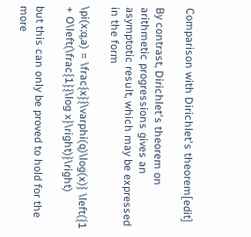Comparison with Dirichlet's theorem[edit]

By contrast, Dirichlet's theorem on arithmetic progressions gives an asymptotic result, which may be expressed in the form

\pi(x;q,a) = \frac{x}{\varphi(q)\log(x)} \left({1 + O\left(\frac{1}{\log x}\right)}\right)

but this can only be proved to hold for the more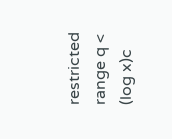restricted range q < (log x)c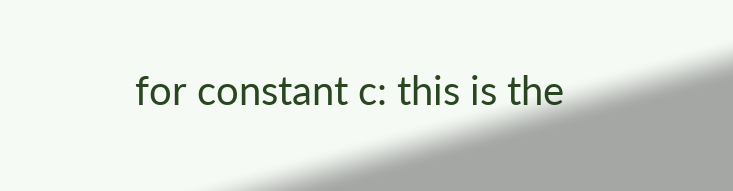for constant c: this is the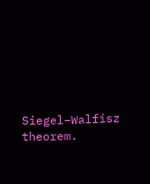Siegel–Walfisz theorem.